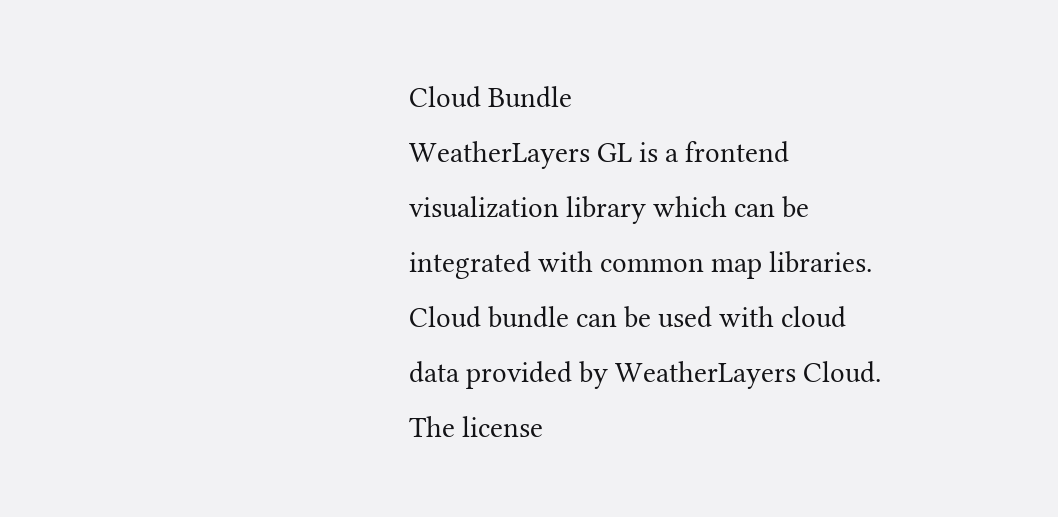Cloud Bundle
WeatherLayers GL is a frontend visualization library which can be integrated with common map libraries.
Cloud bundle can be used with cloud data provided by WeatherLayers Cloud. The license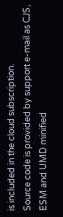is included in the cloud subscription.
Source code is provided by support e-mail as CJS, ESM and UMD minified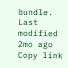bundle.
Last modified 2mo ago
Copy link